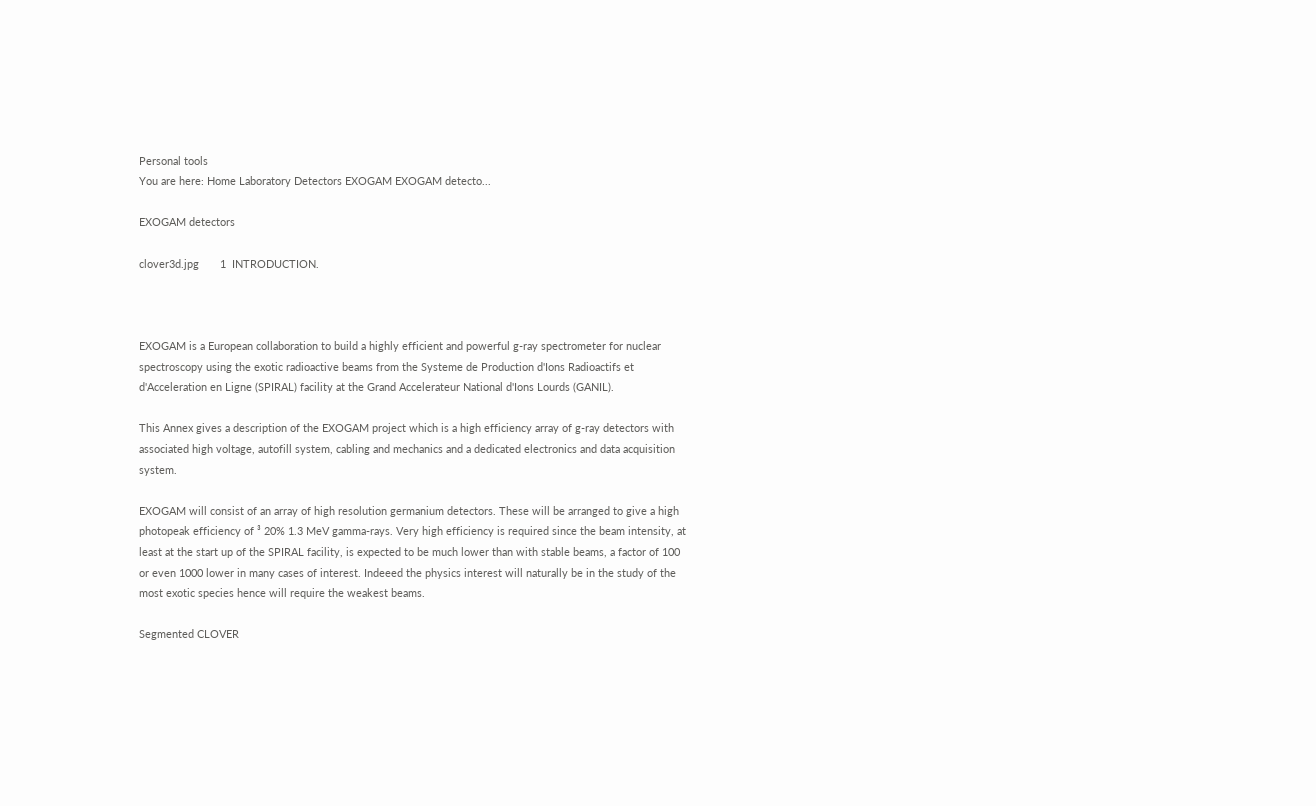Personal tools
You are here: Home Laboratory Detectors EXOGAM EXOGAM detecto...

EXOGAM detectors

clover3d.jpg       1  INTRODUCTION.



EXOGAM is a European collaboration to build a highly efficient and powerful g-ray spectrometer for nuclear spectroscopy using the exotic radioactive beams from the Systeme de Production d'Ions Radioactifs et d'Acceleration en Ligne (SPIRAL) facility at the Grand Accelerateur National d'Ions Lourds (GANIL).

This Annex gives a description of the EXOGAM project which is a high efficiency array of g-ray detectors with associated high voltage, autofill system, cabling and mechanics and a dedicated electronics and data acquisition system.

EXOGAM will consist of an array of high resolution germanium detectors. These will be arranged to give a high photopeak efficiency of ³ 20% 1.3 MeV gamma-rays. Very high efficiency is required since the beam intensity, at least at the start up of the SPIRAL facility, is expected to be much lower than with stable beams, a factor of 100 or even 1000 lower in many cases of interest. Indeeed the physics interest will naturally be in the study of the most exotic species hence will require the weakest beams.

Segmented CLOVER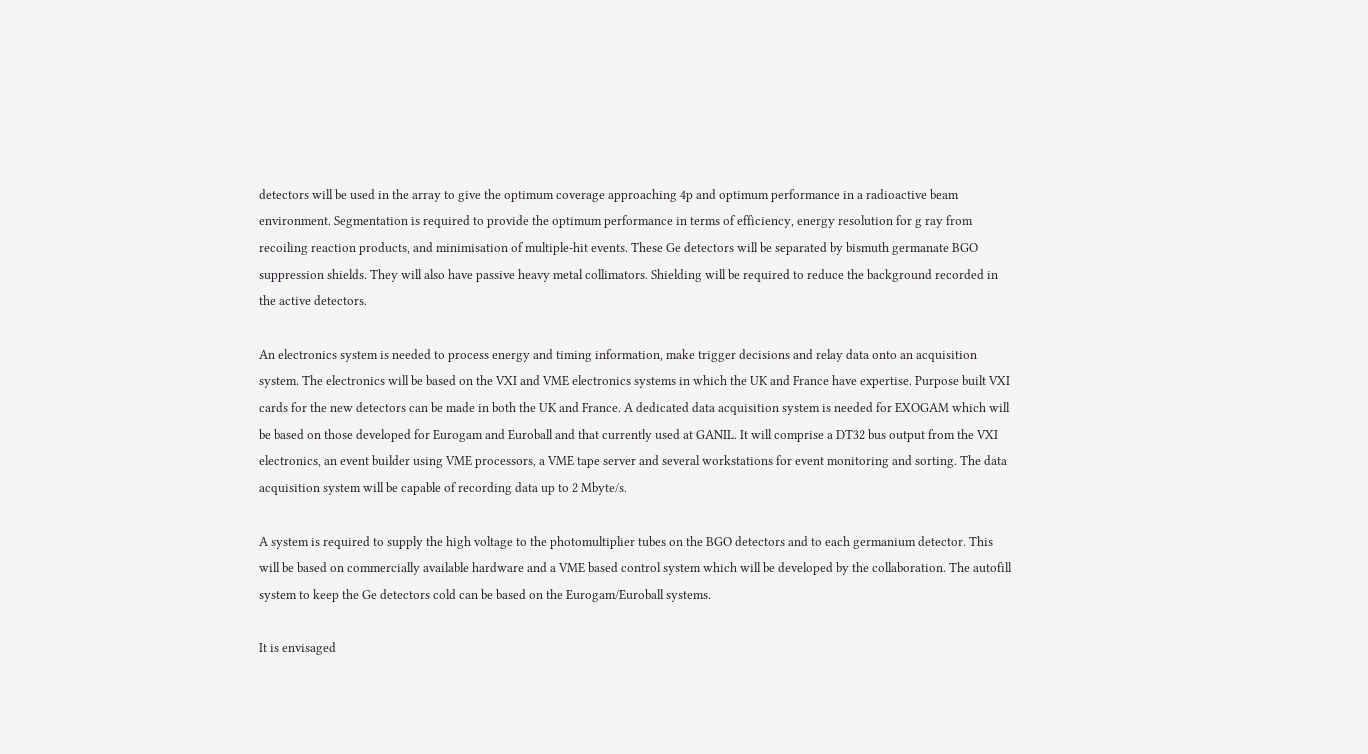detectors will be used in the array to give the optimum coverage approaching 4p and optimum performance in a radioactive beam environment. Segmentation is required to provide the optimum performance in terms of efficiency, energy resolution for g ray from recoiling reaction products, and minimisation of multiple-hit events. These Ge detectors will be separated by bismuth germanate BGO suppression shields. They will also have passive heavy metal collimators. Shielding will be required to reduce the background recorded in the active detectors.

An electronics system is needed to process energy and timing information, make trigger decisions and relay data onto an acquisition system. The electronics will be based on the VXI and VME electronics systems in which the UK and France have expertise. Purpose built VXI cards for the new detectors can be made in both the UK and France. A dedicated data acquisition system is needed for EXOGAM which will be based on those developed for Eurogam and Euroball and that currently used at GANIL. It will comprise a DT32 bus output from the VXI electronics, an event builder using VME processors, a VME tape server and several workstations for event monitoring and sorting. The data acquisition system will be capable of recording data up to 2 Mbyte/s.

A system is required to supply the high voltage to the photomultiplier tubes on the BGO detectors and to each germanium detector. This will be based on commercially available hardware and a VME based control system which will be developed by the collaboration. The autofill system to keep the Ge detectors cold can be based on the Eurogam/Euroball systems.

It is envisaged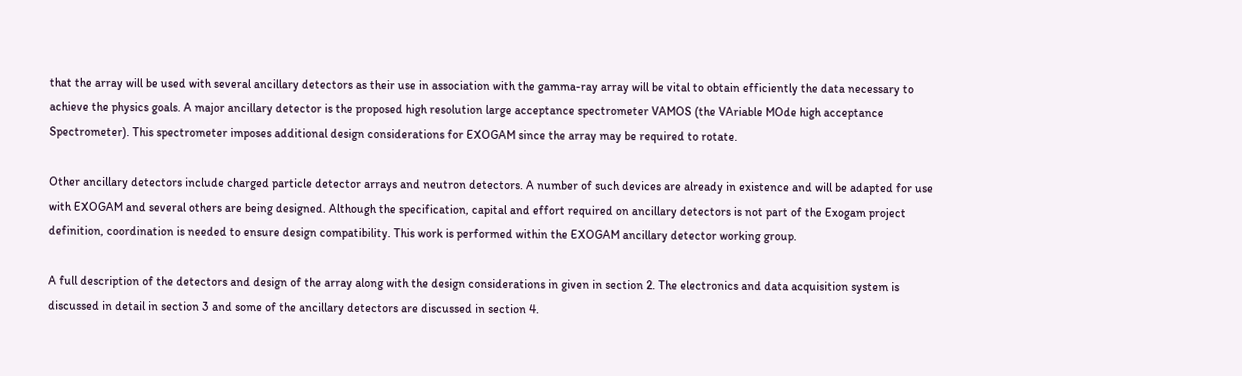that the array will be used with several ancillary detectors as their use in association with the gamma-ray array will be vital to obtain efficiently the data necessary to achieve the physics goals. A major ancillary detector is the proposed high resolution large acceptance spectrometer VAMOS (the VAriable MOde high acceptance Spectrometer). This spectrometer imposes additional design considerations for EXOGAM since the array may be required to rotate.

Other ancillary detectors include charged particle detector arrays and neutron detectors. A number of such devices are already in existence and will be adapted for use with EXOGAM and several others are being designed. Although the specification, capital and effort required on ancillary detectors is not part of the Exogam project definition, coordination is needed to ensure design compatibility. This work is performed within the EXOGAM ancillary detector working group.

A full description of the detectors and design of the array along with the design considerations in given in section 2. The electronics and data acquisition system is discussed in detail in section 3 and some of the ancillary detectors are discussed in section 4.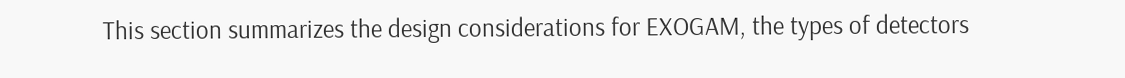This section summarizes the design considerations for EXOGAM, the types of detectors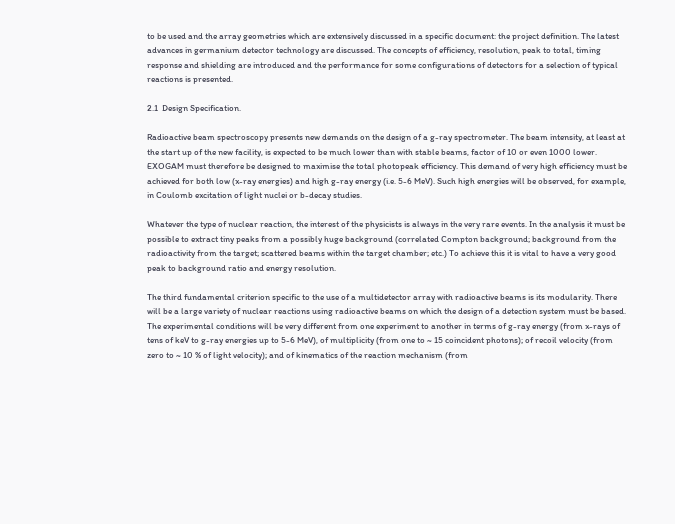to be used and the array geometries which are extensively discussed in a specific document: the project definition. The latest advances in germanium detector technology are discussed. The concepts of efficiency, resolution, peak to total, timing response and shielding are introduced and the performance for some configurations of detectors for a selection of typical reactions is presented.

2.1  Design Specification.

Radioactive beam spectroscopy presents new demands on the design of a g-ray spectrometer. The beam intensity, at least at the start up of the new facility, is expected to be much lower than with stable beams, factor of 10 or even 1000 lower. EXOGAM must therefore be designed to maximise the total photopeak efficiency. This demand of very high efficiency must be achieved for both low (x-ray energies) and high g-ray energy (i.e. 5-6 MeV). Such high energies will be observed, for example, in Coulomb excitation of light nuclei or b-decay studies.

Whatever the type of nuclear reaction, the interest of the physicists is always in the very rare events. In the analysis it must be possible to extract tiny peaks from a possibly huge background (correlated Compton background; background from the radioactivity from the target; scattered beams within the target chamber; etc.) To achieve this it is vital to have a very good peak to background ratio and energy resolution.

The third fundamental criterion specific to the use of a multidetector array with radioactive beams is its modularity. There will be a large variety of nuclear reactions using radioactive beams on which the design of a detection system must be based. The experimental conditions will be very different from one experiment to another in terms of g-ray energy (from x-rays of tens of keV to g-ray energies up to 5-6 MeV), of multiplicity (from one to ~ 15 coincident photons); of recoil velocity (from zero to ~ 10 % of light velocity); and of kinematics of the reaction mechanism (from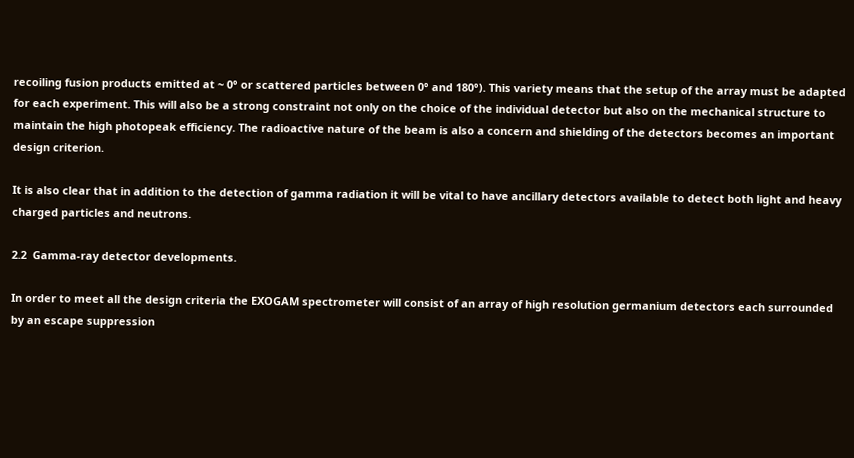recoiling fusion products emitted at ~ 0° or scattered particles between 0° and 180°). This variety means that the setup of the array must be adapted for each experiment. This will also be a strong constraint not only on the choice of the individual detector but also on the mechanical structure to maintain the high photopeak efficiency. The radioactive nature of the beam is also a concern and shielding of the detectors becomes an important design criterion.

It is also clear that in addition to the detection of gamma radiation it will be vital to have ancillary detectors available to detect both light and heavy charged particles and neutrons.

2.2  Gamma-ray detector developments.

In order to meet all the design criteria the EXOGAM spectrometer will consist of an array of high resolution germanium detectors each surrounded by an escape suppression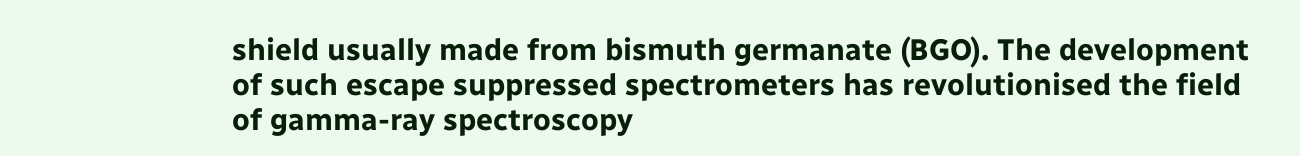shield usually made from bismuth germanate (BGO). The development of such escape suppressed spectrometers has revolutionised the field of gamma-ray spectroscopy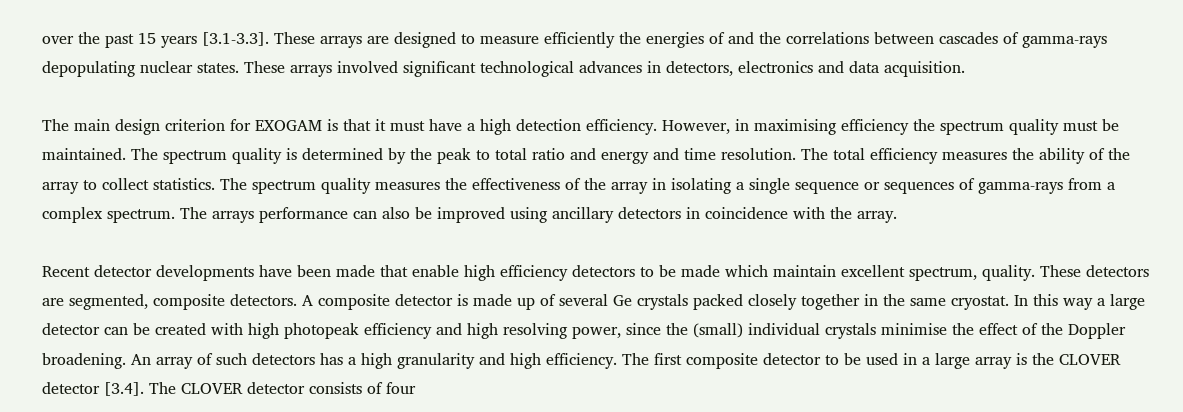over the past 15 years [3.1-3.3]. These arrays are designed to measure efficiently the energies of and the correlations between cascades of gamma-rays depopulating nuclear states. These arrays involved significant technological advances in detectors, electronics and data acquisition.

The main design criterion for EXOGAM is that it must have a high detection efficiency. However, in maximising efficiency the spectrum quality must be maintained. The spectrum quality is determined by the peak to total ratio and energy and time resolution. The total efficiency measures the ability of the array to collect statistics. The spectrum quality measures the effectiveness of the array in isolating a single sequence or sequences of gamma-rays from a complex spectrum. The arrays performance can also be improved using ancillary detectors in coincidence with the array.

Recent detector developments have been made that enable high efficiency detectors to be made which maintain excellent spectrum, quality. These detectors are segmented, composite detectors. A composite detector is made up of several Ge crystals packed closely together in the same cryostat. In this way a large detector can be created with high photopeak efficiency and high resolving power, since the (small) individual crystals minimise the effect of the Doppler broadening. An array of such detectors has a high granularity and high efficiency. The first composite detector to be used in a large array is the CLOVER detector [3.4]. The CLOVER detector consists of four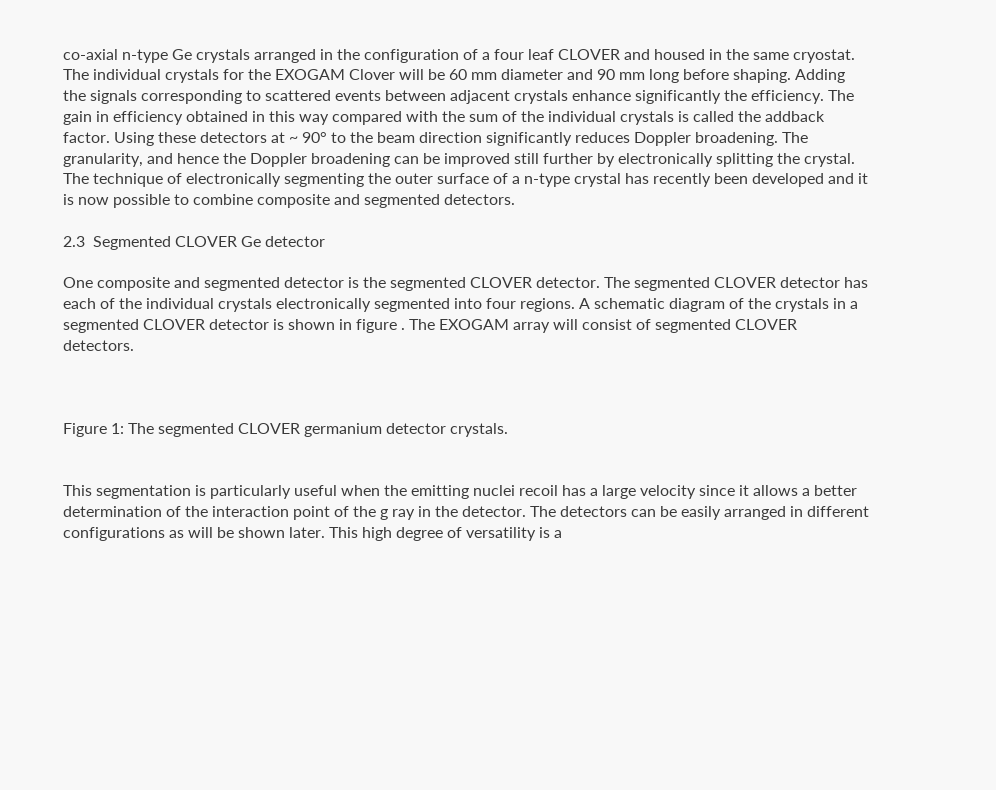co-axial n-type Ge crystals arranged in the configuration of a four leaf CLOVER and housed in the same cryostat. The individual crystals for the EXOGAM Clover will be 60 mm diameter and 90 mm long before shaping. Adding the signals corresponding to scattered events between adjacent crystals enhance significantly the efficiency. The gain in efficiency obtained in this way compared with the sum of the individual crystals is called the addback factor. Using these detectors at ~ 90° to the beam direction significantly reduces Doppler broadening. The granularity, and hence the Doppler broadening can be improved still further by electronically splitting the crystal. The technique of electronically segmenting the outer surface of a n-type crystal has recently been developed and it is now possible to combine composite and segmented detectors.

2.3  Segmented CLOVER Ge detector

One composite and segmented detector is the segmented CLOVER detector. The segmented CLOVER detector has each of the individual crystals electronically segmented into four regions. A schematic diagram of the crystals in a segmented CLOVER detector is shown in figure . The EXOGAM array will consist of segmented CLOVER detectors.



Figure 1: The segmented CLOVER germanium detector crystals.


This segmentation is particularly useful when the emitting nuclei recoil has a large velocity since it allows a better determination of the interaction point of the g ray in the detector. The detectors can be easily arranged in different configurations as will be shown later. This high degree of versatility is a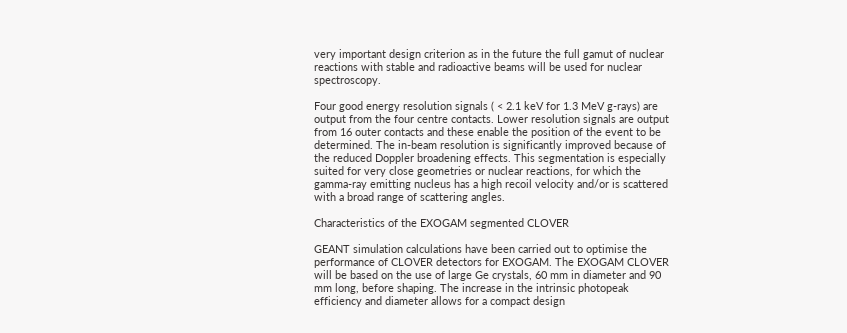very important design criterion as in the future the full gamut of nuclear reactions with stable and radioactive beams will be used for nuclear spectroscopy.

Four good energy resolution signals ( < 2.1 keV for 1.3 MeV g-rays) are output from the four centre contacts. Lower resolution signals are output from 16 outer contacts and these enable the position of the event to be determined. The in-beam resolution is significantly improved because of the reduced Doppler broadening effects. This segmentation is especially suited for very close geometries or nuclear reactions, for which the gamma-ray emitting nucleus has a high recoil velocity and/or is scattered with a broad range of scattering angles.

Characteristics of the EXOGAM segmented CLOVER

GEANT simulation calculations have been carried out to optimise the performance of CLOVER detectors for EXOGAM. The EXOGAM CLOVER will be based on the use of large Ge crystals, 60 mm in diameter and 90 mm long, before shaping. The increase in the intrinsic photopeak efficiency and diameter allows for a compact design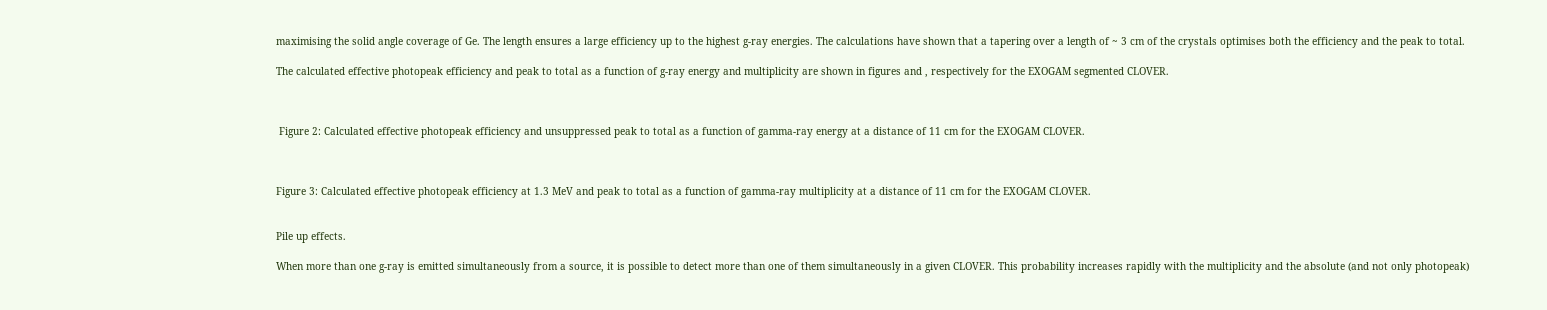maximising the solid angle coverage of Ge. The length ensures a large efficiency up to the highest g-ray energies. The calculations have shown that a tapering over a length of ~ 3 cm of the crystals optimises both the efficiency and the peak to total.

The calculated effective photopeak efficiency and peak to total as a function of g-ray energy and multiplicity are shown in figures and , respectively for the EXOGAM segmented CLOVER.



 Figure 2: Calculated effective photopeak efficiency and unsuppressed peak to total as a function of gamma-ray energy at a distance of 11 cm for the EXOGAM CLOVER.



Figure 3: Calculated effective photopeak efficiency at 1.3 MeV and peak to total as a function of gamma-ray multiplicity at a distance of 11 cm for the EXOGAM CLOVER.


Pile up effects.

When more than one g-ray is emitted simultaneously from a source, it is possible to detect more than one of them simultaneously in a given CLOVER. This probability increases rapidly with the multiplicity and the absolute (and not only photopeak)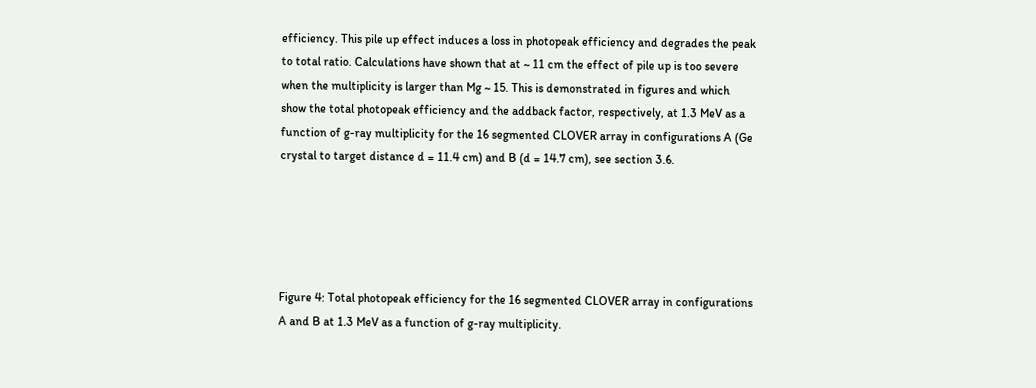efficiency. This pile up effect induces a loss in photopeak efficiency and degrades the peak to total ratio. Calculations have shown that at ~ 11 cm the effect of pile up is too severe when the multiplicity is larger than Mg ~ 15. This is demonstrated in figures and which show the total photopeak efficiency and the addback factor, respectively, at 1.3 MeV as a function of g-ray multiplicity for the 16 segmented CLOVER array in configurations A (Ge crystal to target distance d = 11.4 cm) and B (d = 14.7 cm), see section 3.6.





Figure 4: Total photopeak efficiency for the 16 segmented CLOVER array in configurations A and B at 1.3 MeV as a function of g-ray multiplicity.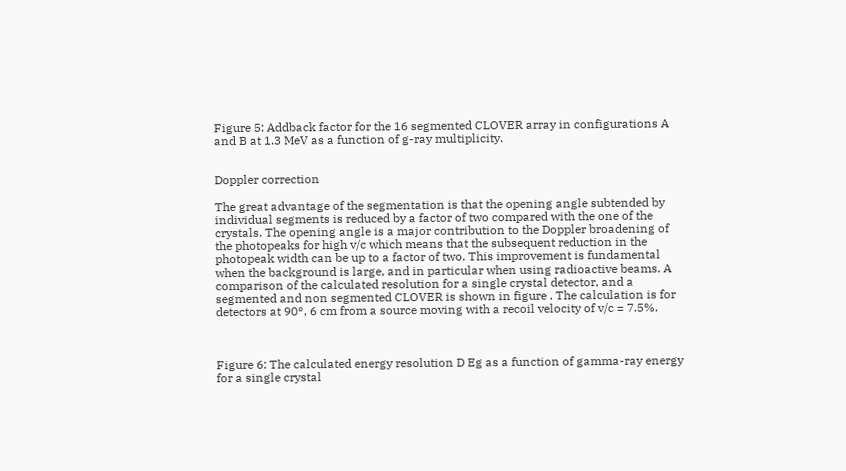Figure 5: Addback factor for the 16 segmented CLOVER array in configurations A and B at 1.3 MeV as a function of g-ray multiplicity.


Doppler correction

The great advantage of the segmentation is that the opening angle subtended by individual segments is reduced by a factor of two compared with the one of the crystals. The opening angle is a major contribution to the Doppler broadening of the photopeaks for high v/c which means that the subsequent reduction in the photopeak width can be up to a factor of two. This improvement is fundamental when the background is large, and in particular when using radioactive beams. A comparison of the calculated resolution for a single crystal detector, and a segmented and non segmented CLOVER is shown in figure . The calculation is for detectors at 90°, 6 cm from a source moving with a recoil velocity of v/c = 7.5%.



Figure 6: The calculated energy resolution D Eg as a function of gamma-ray energy for a single crystal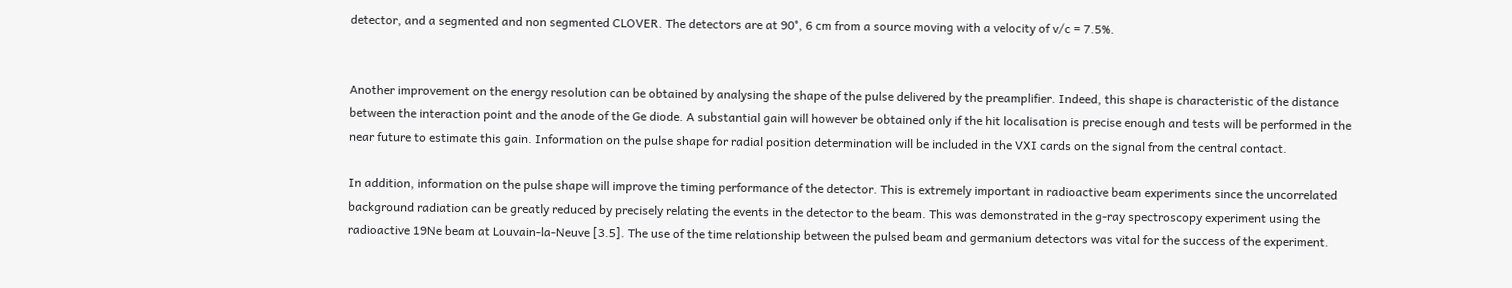detector, and a segmented and non segmented CLOVER. The detectors are at 90°, 6 cm from a source moving with a velocity of v/c = 7.5%.


Another improvement on the energy resolution can be obtained by analysing the shape of the pulse delivered by the preamplifier. Indeed, this shape is characteristic of the distance between the interaction point and the anode of the Ge diode. A substantial gain will however be obtained only if the hit localisation is precise enough and tests will be performed in the near future to estimate this gain. Information on the pulse shape for radial position determination will be included in the VXI cards on the signal from the central contact.

In addition, information on the pulse shape will improve the timing performance of the detector. This is extremely important in radioactive beam experiments since the uncorrelated background radiation can be greatly reduced by precisely relating the events in the detector to the beam. This was demonstrated in the g-ray spectroscopy experiment using the radioactive 19Ne beam at Louvain-la-Neuve [3.5]. The use of the time relationship between the pulsed beam and germanium detectors was vital for the success of the experiment.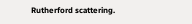Rutherford scattering.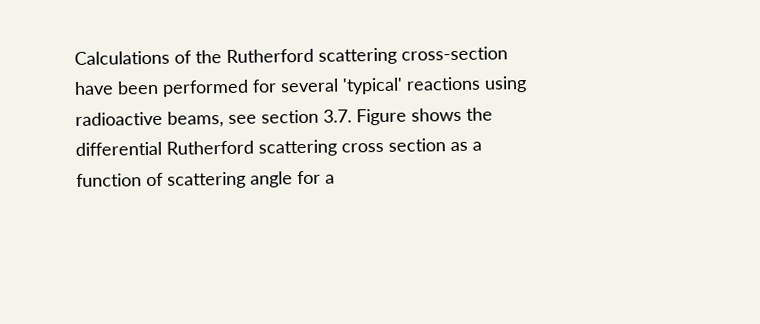Calculations of the Rutherford scattering cross-section have been performed for several 'typical' reactions using radioactive beams, see section 3.7. Figure shows the differential Rutherford scattering cross section as a function of scattering angle for a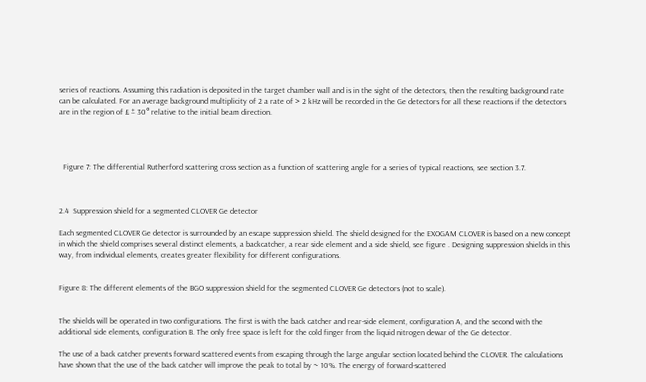series of reactions. Assuming this radiation is deposited in the target chamber wall and is in the sight of the detectors, then the resulting background rate can be calculated. For an average background multiplicity of 2 a rate of > 2 kHz will be recorded in the Ge detectors for all these reactions if the detectors are in the region of £ ± 30° relative to the initial beam direction.




  Figure 7: The differential Rutherford scattering cross section as a function of scattering angle for a series of typical reactions, see section 3.7.



2.4  Suppression shield for a segmented CLOVER Ge detector

Each segmented CLOVER Ge detector is surrounded by an escape suppression shield. The shield designed for the EXOGAM CLOVER is based on a new concept in which the shield comprises several distinct elements, a backcatcher, a rear side element and a side shield, see figure . Designing suppression shields in this way, from individual elements, creates greater flexibility for different configurations.


Figure 8: The different elements of the BGO suppression shield for the segmented CLOVER Ge detectors (not to scale).


The shields will be operated in two configurations. The first is with the back catcher and rear-side element, configuration A, and the second with the additional side elements, configuration B. The only free space is left for the cold finger from the liquid nitrogen dewar of the Ge detector.

The use of a back catcher prevents forward scattered events from escaping through the large angular section located behind the CLOVER. The calculations have shown that the use of the back catcher will improve the peak to total by ~ 10%. The energy of forward-scattered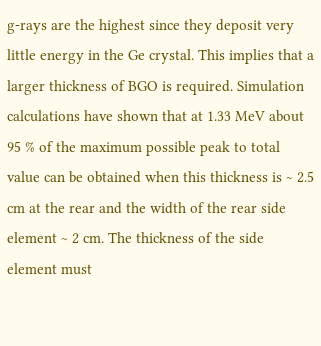g-rays are the highest since they deposit very little energy in the Ge crystal. This implies that a larger thickness of BGO is required. Simulation calculations have shown that at 1.33 MeV about 95 % of the maximum possible peak to total value can be obtained when this thickness is ~ 2.5 cm at the rear and the width of the rear side element ~ 2 cm. The thickness of the side element must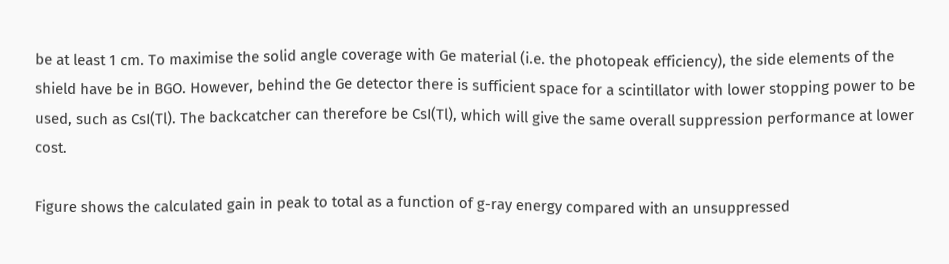be at least 1 cm. To maximise the solid angle coverage with Ge material (i.e. the photopeak efficiency), the side elements of the shield have be in BGO. However, behind the Ge detector there is sufficient space for a scintillator with lower stopping power to be used, such as CsI(Tl). The backcatcher can therefore be CsI(Tl), which will give the same overall suppression performance at lower cost.

Figure shows the calculated gain in peak to total as a function of g-ray energy compared with an unsuppressed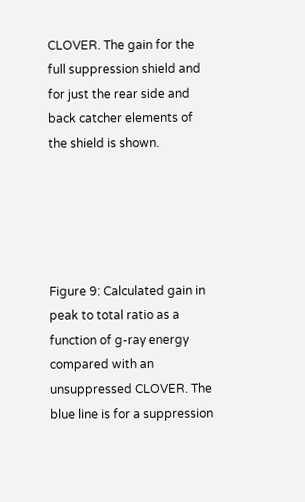CLOVER. The gain for the full suppression shield and for just the rear side and back catcher elements of the shield is shown.





Figure 9: Calculated gain in peak to total ratio as a function of g-ray energy compared with an unsuppressed CLOVER. The blue line is for a suppression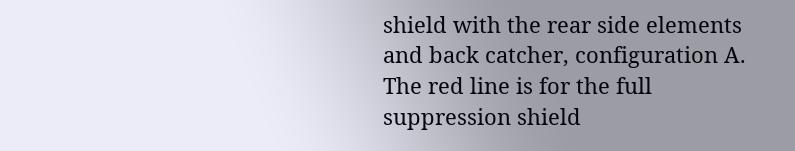shield with the rear side elements and back catcher, configuration A. The red line is for the full suppression shield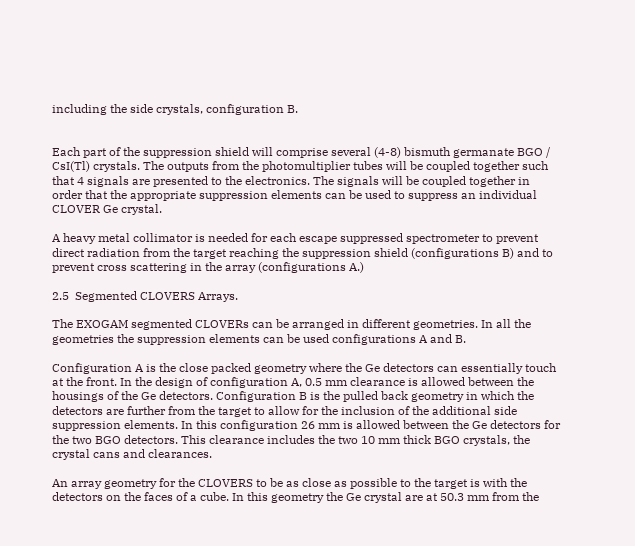including the side crystals, configuration B.


Each part of the suppression shield will comprise several (4-8) bismuth germanate BGO / CsI(Tl) crystals. The outputs from the photomultiplier tubes will be coupled together such that 4 signals are presented to the electronics. The signals will be coupled together in order that the appropriate suppression elements can be used to suppress an individual CLOVER Ge crystal.

A heavy metal collimator is needed for each escape suppressed spectrometer to prevent direct radiation from the target reaching the suppression shield (configurations B) and to prevent cross scattering in the array (configurations A.)

2.5  Segmented CLOVERS Arrays.

The EXOGAM segmented CLOVERs can be arranged in different geometries. In all the geometries the suppression elements can be used configurations A and B.

Configuration A is the close packed geometry where the Ge detectors can essentially touch at the front. In the design of configuration A, 0.5 mm clearance is allowed between the housings of the Ge detectors. Configuration B is the pulled back geometry in which the detectors are further from the target to allow for the inclusion of the additional side suppression elements. In this configuration 26 mm is allowed between the Ge detectors for the two BGO detectors. This clearance includes the two 10 mm thick BGO crystals, the crystal cans and clearances.

An array geometry for the CLOVERS to be as close as possible to the target is with the detectors on the faces of a cube. In this geometry the Ge crystal are at 50.3 mm from the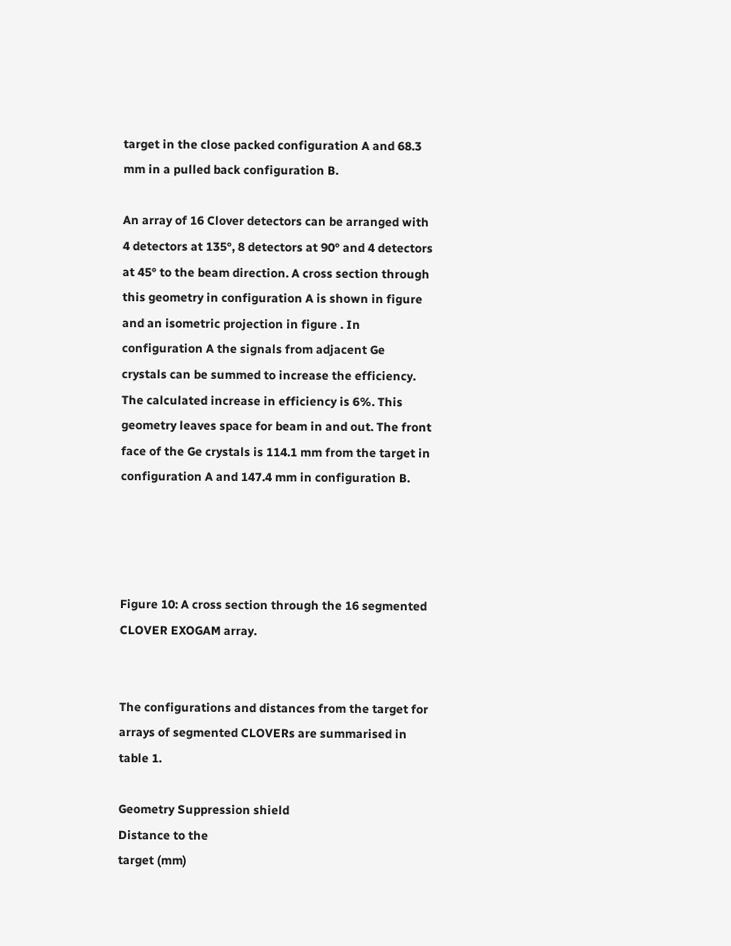target in the close packed configuration A and 68.3 mm in a pulled back configuration B.

An array of 16 Clover detectors can be arranged with 4 detectors at 135°, 8 detectors at 90° and 4 detectors at 45° to the beam direction. A cross section through this geometry in configuration A is shown in figure and an isometric projection in figure . In configuration A the signals from adjacent Ge crystals can be summed to increase the efficiency. The calculated increase in efficiency is 6%. This geometry leaves space for beam in and out. The front face of the Ge crystals is 114.1 mm from the target in configuration A and 147.4 mm in configuration B.




Figure 10: A cross section through the 16 segmented CLOVER EXOGAM array.


The configurations and distances from the target for arrays of segmented CLOVERs are summarised in table 1.

Geometry Suppression shield
Distance to the
target (mm)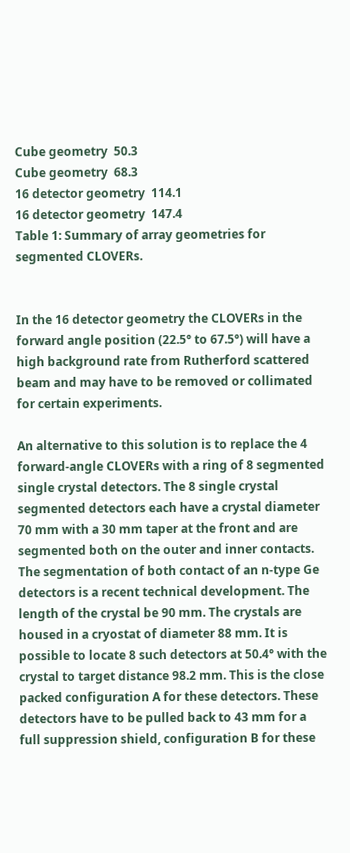Cube geometry  50.3
Cube geometry  68.3
16 detector geometry  114.1
16 detector geometry  147.4
Table 1: Summary of array geometries for segmented CLOVERs.


In the 16 detector geometry the CLOVERs in the forward angle position (22.5° to 67.5°) will have a high background rate from Rutherford scattered beam and may have to be removed or collimated for certain experiments.

An alternative to this solution is to replace the 4 forward-angle CLOVERs with a ring of 8 segmented single crystal detectors. The 8 single crystal segmented detectors each have a crystal diameter 70 mm with a 30 mm taper at the front and are segmented both on the outer and inner contacts. The segmentation of both contact of an n-type Ge detectors is a recent technical development. The length of the crystal be 90 mm. The crystals are housed in a cryostat of diameter 88 mm. It is possible to locate 8 such detectors at 50.4° with the crystal to target distance 98.2 mm. This is the close packed configuration A for these detectors. These detectors have to be pulled back to 43 mm for a full suppression shield, configuration B for these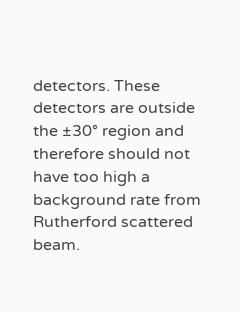detectors. These detectors are outside the ±30° region and therefore should not have too high a background rate from Rutherford scattered beam.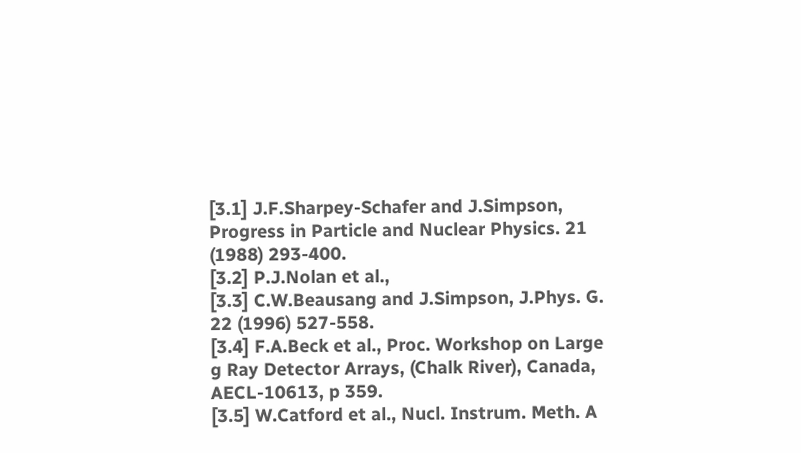[3.1] J.F.Sharpey-Schafer and J.Simpson, Progress in Particle and Nuclear Physics. 21 (1988) 293-400.
[3.2] P.J.Nolan et al.,
[3.3] C.W.Beausang and J.Simpson, J.Phys. G. 22 (1996) 527-558.
[3.4] F.A.Beck et al., Proc. Workshop on Large g Ray Detector Arrays, (Chalk River), Canada, AECL-10613, p 359.
[3.5] W.Catford et al., Nucl. Instrum. Meth. A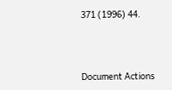371 (1996) 44.



Document Actions